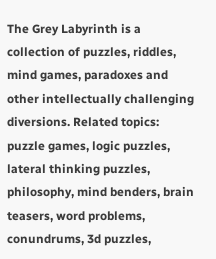The Grey Labyrinth is a collection of puzzles, riddles, mind games, paradoxes and other intellectually challenging diversions. Related topics: puzzle games, logic puzzles, lateral thinking puzzles, philosophy, mind benders, brain teasers, word problems, conundrums, 3d puzzles,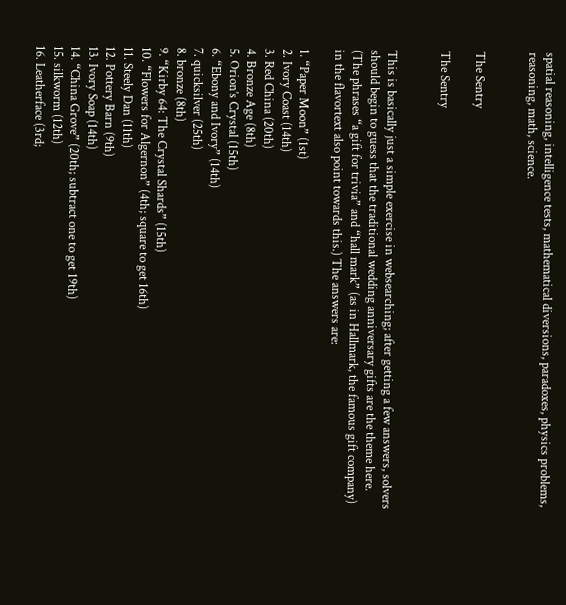spatial reasoning, intelligence tests, mathematical diversions, paradoxes, physics problems, reasoning, math, science.


The Sentry

The Sentry


This is basically just a simple exercise in websearching; after getting a few answers, solvers should begin to guess that the traditional wedding anniversary gifts are the theme here. (The phrases “a gift for trivia” and “hall mark” (as in Hallmark, the famous gift company) in the flavortext also point towards this.) The answers are:

1. “Paper Moon” (1st)
2. Ivory Coast (14th)
3. Red China (20th)
4. Bronze Age (8th)
5. Orion’s Crystal (15th)
6. “Ebony and Ivory” (14th)
7. quicksilver (25th)
8. bronze (8th)
9. “Kirby 64: The Crystal Shards” (15th)
10. “Flowers for Algernon” (4th; square to get 16th)
11. Steely Dan (11th)
12. Pottery Barn (9th)
13. Ivory Soap (14th)
14. “China Grove” (20th; subtract one to get 19th)
15. silkworm (12th)
16. Leatherface (3rd;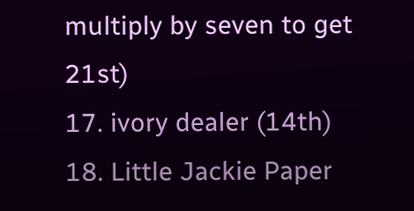multiply by seven to get 21st)
17. ivory dealer (14th)
18. Little Jackie Paper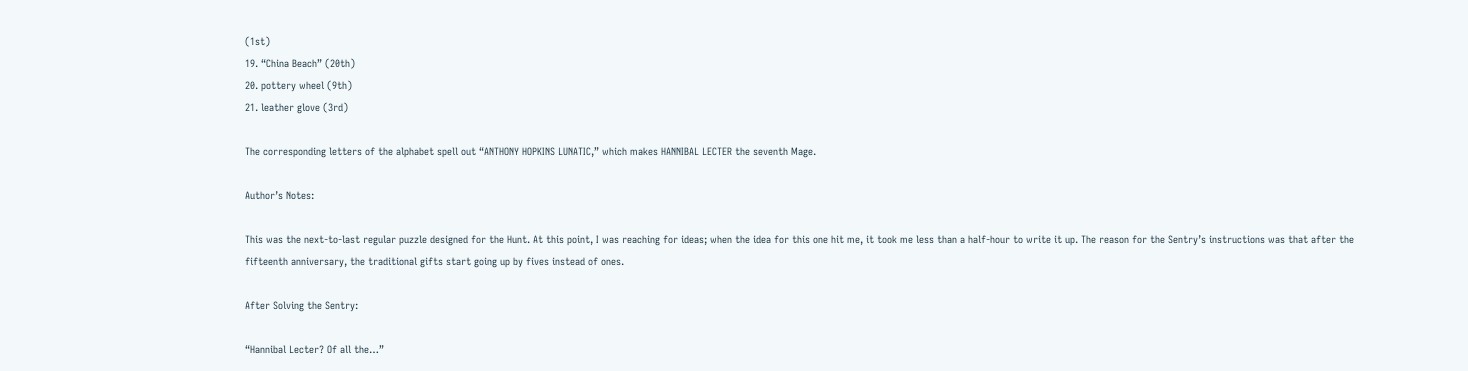(1st)
19. “China Beach” (20th)
20. pottery wheel (9th)
21. leather glove (3rd)

The corresponding letters of the alphabet spell out “ANTHONY HOPKINS LUNATIC,” which makes HANNIBAL LECTER the seventh Mage.

Author’s Notes:

This was the next-to-last regular puzzle designed for the Hunt. At this point, I was reaching for ideas; when the idea for this one hit me, it took me less than a half-hour to write it up. The reason for the Sentry’s instructions was that after the fifteenth anniversary, the traditional gifts start going up by fives instead of ones.

After Solving the Sentry:

“Hannibal Lecter? Of all the…”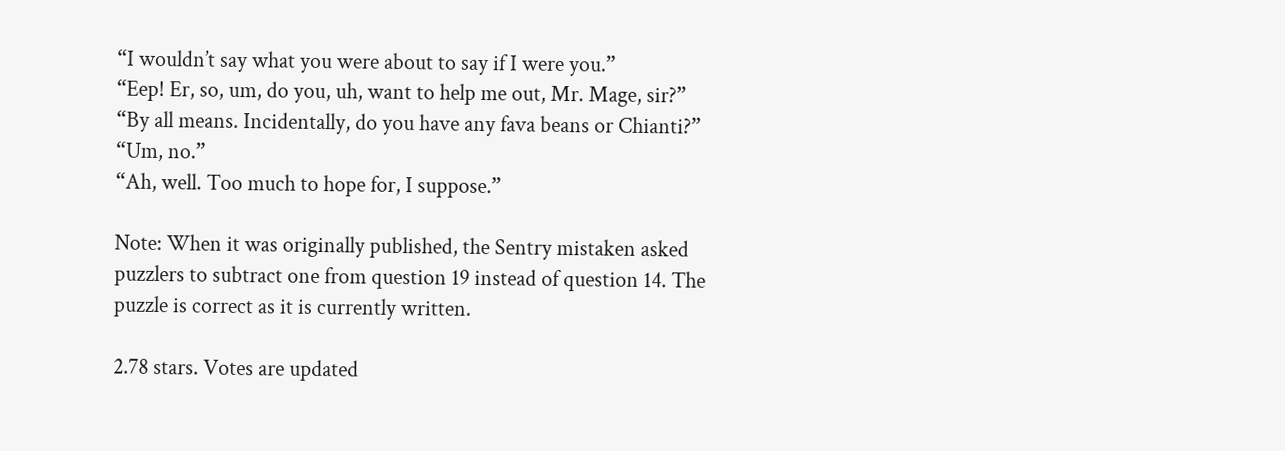“I wouldn’t say what you were about to say if I were you.”
“Eep! Er, so, um, do you, uh, want to help me out, Mr. Mage, sir?”
“By all means. Incidentally, do you have any fava beans or Chianti?”
“Um, no.”
“Ah, well. Too much to hope for, I suppose.”

Note: When it was originally published, the Sentry mistaken asked puzzlers to subtract one from question 19 instead of question 14. The puzzle is correct as it is currently written.

2.78 stars. Votes are updated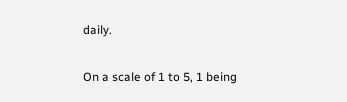daily.

On a scale of 1 to 5, 1 being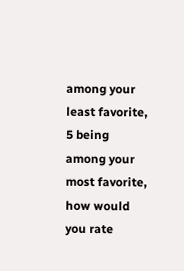among your least favorite, 5 being among your most favorite, how would you rate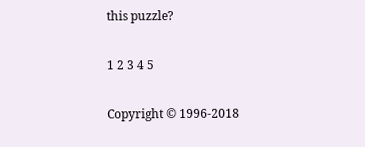this puzzle?

1 2 3 4 5

Copyright © 1996-2018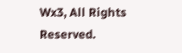Wx3, All Rights Reserved.